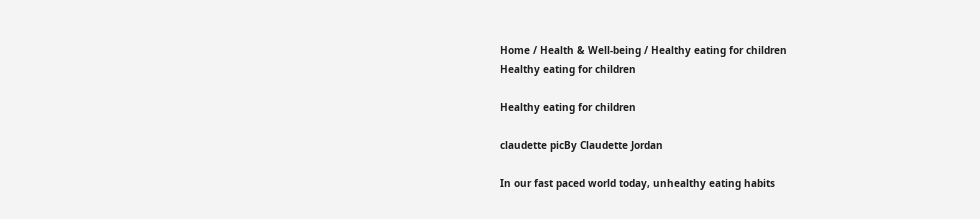Home / Health & Well-being / Healthy eating for children
Healthy eating for children

Healthy eating for children

claudette picBy Claudette Jordan

In our fast paced world today, unhealthy eating habits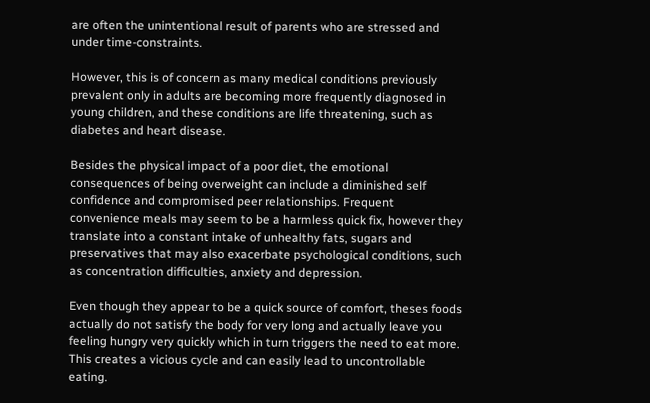are often the unintentional result of parents who are stressed and under time-constraints.

However, this is of concern as many medical conditions previously prevalent only in adults are becoming more frequently diagnosed in young children, and these conditions are life threatening, such as diabetes and heart disease.

Besides the physical impact of a poor diet, the emotional consequences of being overweight can include a diminished self confidence and compromised peer relationships. Frequent convenience meals may seem to be a harmless quick fix, however they translate into a constant intake of unhealthy fats, sugars and preservatives that may also exacerbate psychological conditions, such as concentration difficulties, anxiety and depression.

Even though they appear to be a quick source of comfort, theses foods actually do not satisfy the body for very long and actually leave you feeling hungry very quickly which in turn triggers the need to eat more. This creates a vicious cycle and can easily lead to uncontrollable eating.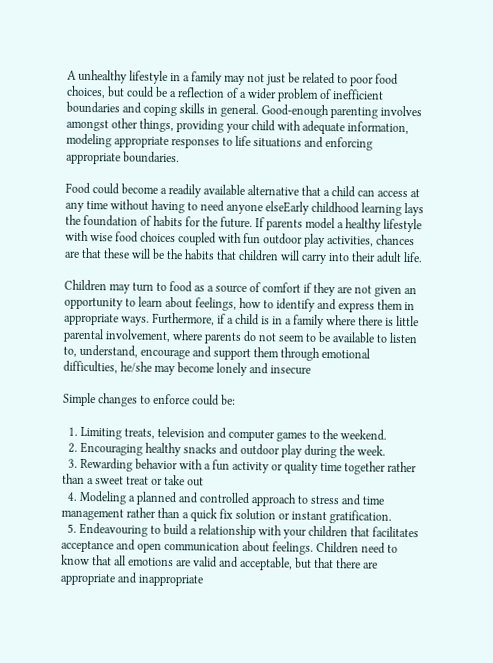A unhealthy lifestyle in a family may not just be related to poor food choices, but could be a reflection of a wider problem of inefficient boundaries and coping skills in general. Good-enough parenting involves amongst other things, providing your child with adequate information, modeling appropriate responses to life situations and enforcing appropriate boundaries.

Food could become a readily available alternative that a child can access at any time without having to need anyone elseEarly childhood learning lays the foundation of habits for the future. If parents model a healthy lifestyle with wise food choices coupled with fun outdoor play activities, chances are that these will be the habits that children will carry into their adult life.

Children may turn to food as a source of comfort if they are not given an opportunity to learn about feelings, how to identify and express them in appropriate ways. Furthermore, if a child is in a family where there is little parental involvement, where parents do not seem to be available to listen to, understand, encourage and support them through emotional difficulties, he/she may become lonely and insecure

Simple changes to enforce could be:

  1. Limiting treats, television and computer games to the weekend.
  2. Encouraging healthy snacks and outdoor play during the week.
  3. Rewarding behavior with a fun activity or quality time together rather than a sweet treat or take out
  4. Modeling a planned and controlled approach to stress and time management rather than a quick fix solution or instant gratification.
  5. Endeavouring to build a relationship with your children that facilitates acceptance and open communication about feelings. Children need to know that all emotions are valid and acceptable, but that there are appropriate and inappropriate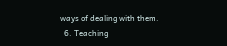ways of dealing with them.
  6. Teaching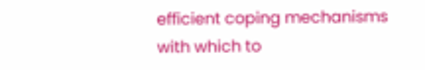efficient coping mechanisms with which to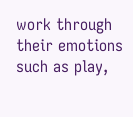work through their emotions such as play,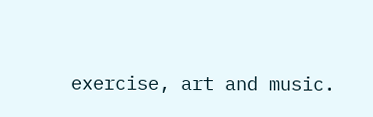exercise, art and music.